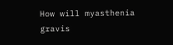How will myasthenia gravis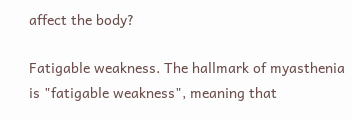affect the body?

Fatigable weakness. The hallmark of myasthenia is "fatigable weakness", meaning that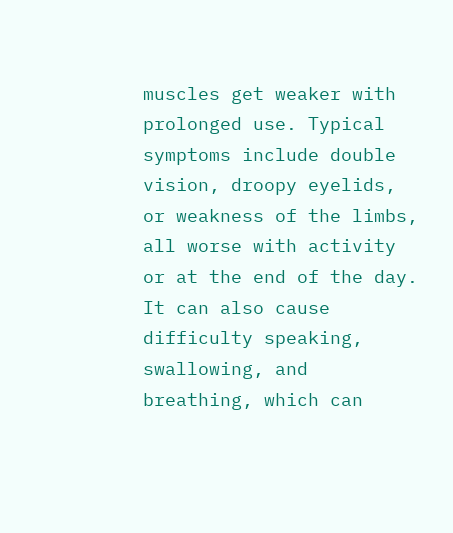muscles get weaker with prolonged use. Typical symptoms include double vision, droopy eyelids, or weakness of the limbs, all worse with activity or at the end of the day. It can also cause difficulty speaking, swallowing, and breathing, which can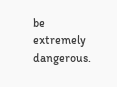be extremely dangerous.